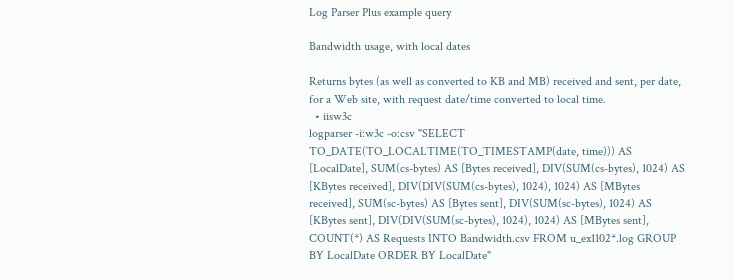Log Parser Plus example query

Bandwidth usage, with local dates

Returns bytes (as well as converted to KB and MB) received and sent, per date, for a Web site, with request date/time converted to local time.
  • iisw3c
logparser -i:w3c -o:csv "SELECT TO_DATE(TO_LOCALTIME(TO_TIMESTAMP(date, time))) AS [LocalDate], SUM(cs-bytes) AS [Bytes received], DIV(SUM(cs-bytes), 1024) AS [KBytes received], DIV(DIV(SUM(cs-bytes), 1024), 1024) AS [MBytes received], SUM(sc-bytes) AS [Bytes sent], DIV(SUM(sc-bytes), 1024) AS [KBytes sent], DIV(DIV(SUM(sc-bytes), 1024), 1024) AS [MBytes sent], COUNT(*) AS Requests INTO Bandwidth.csv FROM u_ex1102*.log GROUP BY LocalDate ORDER BY LocalDate"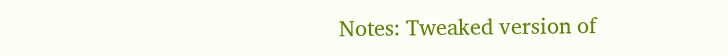Notes: Tweaked version of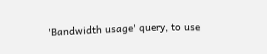'Bandwidth usage' query, to use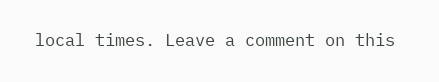local times. Leave a comment on this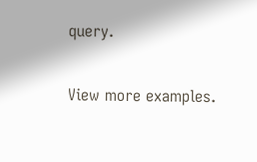query.

View more examples.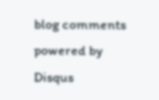blog comments powered by Disqus